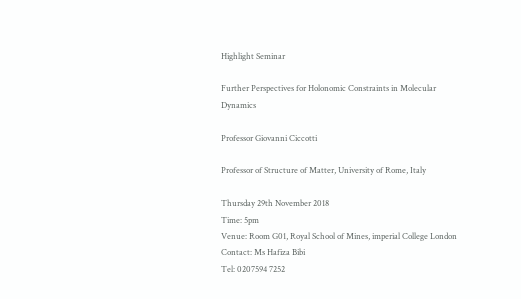Highlight Seminar

Further Perspectives for Holonomic Constraints in Molecular Dynamics

Professor Giovanni Ciccotti

Professor of Structure of Matter, University of Rome, Italy

Thursday 29th November 2018
Time: 5pm
Venue: Room G01, Royal School of Mines, imperial College London
Contact: Ms Hafiza Bibi
Tel: 0207594 7252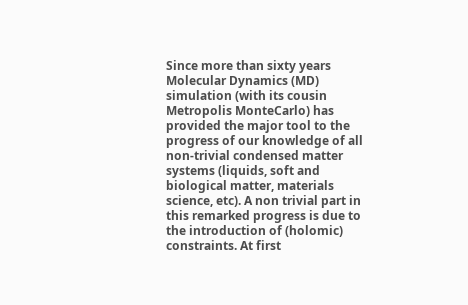Since more than sixty years Molecular Dynamics (MD) simulation (with its cousin Metropolis MonteCarlo) has provided the major tool to the progress of our knowledge of all non-trivial condensed matter systems (liquids, soft and biological matter, materials science, etc). A non trivial part in this remarked progress is due to the introduction of (holomic) constraints. At first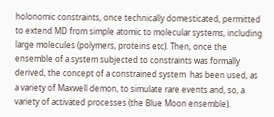holonomic constraints, once technically domesticated, permitted to extend MD from simple atomic to molecular systems, including large molecules (polymers, proteins etc). Then, once the ensemble of a system subjected to constraints was formally derived, the concept of a constrained system  has been used, as a variety of Maxwell demon, to simulate rare events and, so, a variety of activated processes (the Blue Moon ensemble).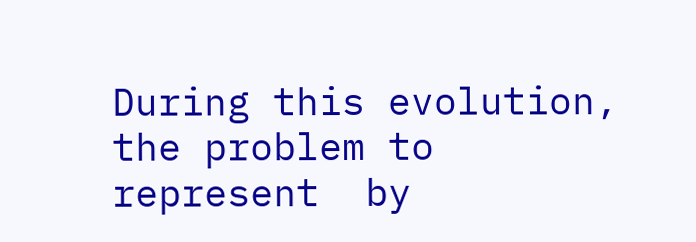During this evolution, the problem to represent  by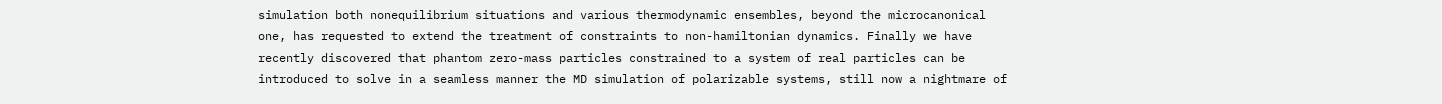simulation both nonequilibrium situations and various thermodynamic ensembles, beyond the microcanonical one, has requested to extend the treatment of constraints to non-hamiltonian dynamics. Finally we have recently discovered that phantom zero-mass particles constrained to a system of real particles can be introduced to solve in a seamless manner the MD simulation of polarizable systems, still now a nightmare of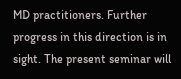MD practitioners. Further progress in this direction is in sight. The present seminar will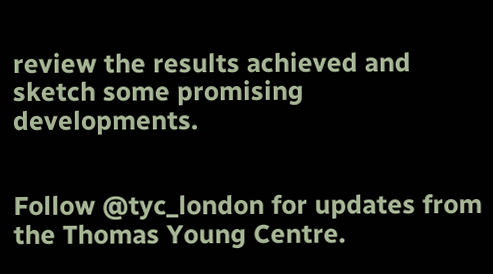review the results achieved and sketch some promising developments.


Follow @tyc_london for updates from the Thomas Young Centre.